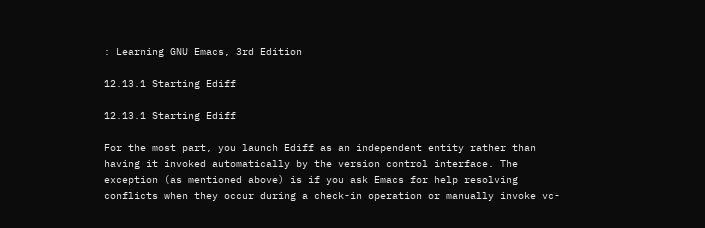: Learning GNU Emacs, 3rd Edition

12.13.1 Starting Ediff

12.13.1 Starting Ediff

For the most part, you launch Ediff as an independent entity rather than having it invoked automatically by the version control interface. The exception (as mentioned above) is if you ask Emacs for help resolving conflicts when they occur during a check-in operation or manually invoke vc-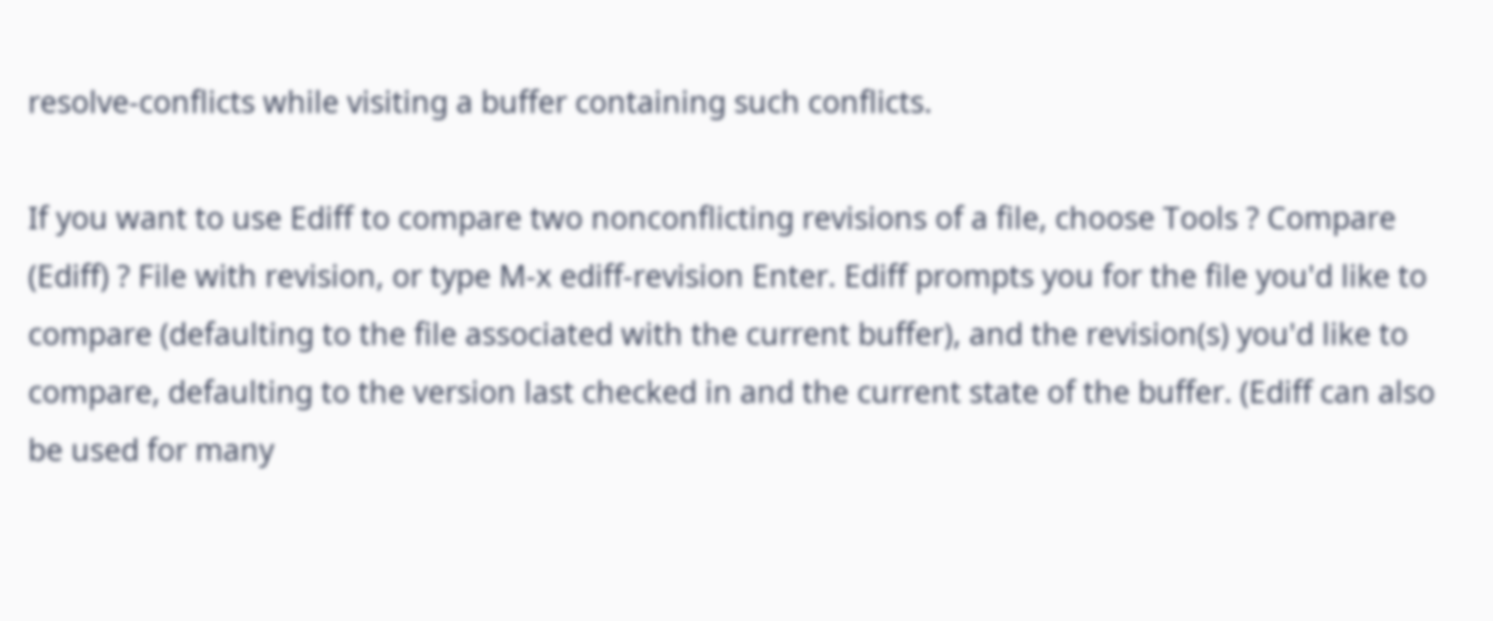resolve-conflicts while visiting a buffer containing such conflicts.

If you want to use Ediff to compare two nonconflicting revisions of a file, choose Tools ? Compare (Ediff) ? File with revision, or type M-x ediff-revision Enter. Ediff prompts you for the file you'd like to compare (defaulting to the file associated with the current buffer), and the revision(s) you'd like to compare, defaulting to the version last checked in and the current state of the buffer. (Ediff can also be used for many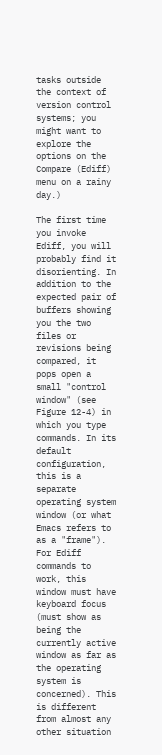tasks outside the context of version control systems; you might want to explore the options on the Compare (Ediff) menu on a rainy day.)

The first time you invoke Ediff, you will probably find it disorienting. In addition to the expected pair of buffers showing you the two files or revisions being compared, it pops open a small "control window" (see Figure 12-4) in which you type commands. In its default configuration, this is a separate operating system window (or what Emacs refers to as a "frame"). For Ediff commands to work, this window must have keyboard focus (must show as being the currently active window as far as the operating system is concerned). This is different from almost any other situation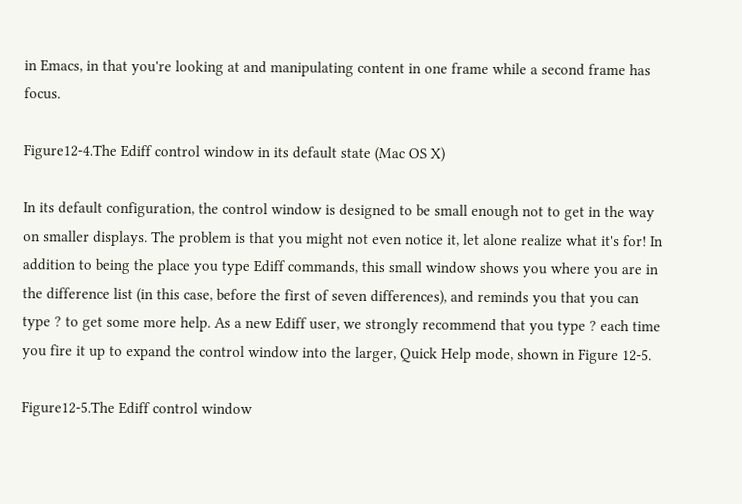in Emacs, in that you're looking at and manipulating content in one frame while a second frame has focus.

Figure12-4.The Ediff control window in its default state (Mac OS X)

In its default configuration, the control window is designed to be small enough not to get in the way on smaller displays. The problem is that you might not even notice it, let alone realize what it's for! In addition to being the place you type Ediff commands, this small window shows you where you are in the difference list (in this case, before the first of seven differences), and reminds you that you can type ? to get some more help. As a new Ediff user, we strongly recommend that you type ? each time you fire it up to expand the control window into the larger, Quick Help mode, shown in Figure 12-5.

Figure12-5.The Ediff control window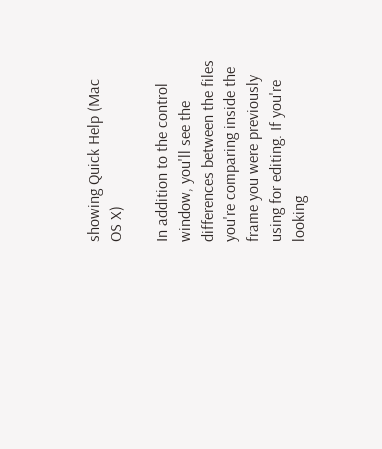showing Quick Help (Mac OS X)

In addition to the control window, you'll see the differences between the files you're comparing inside the frame you were previously using for editing. If you're looking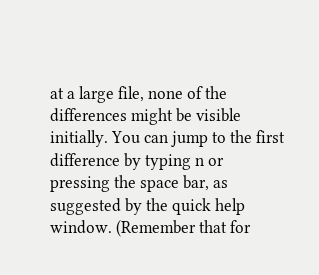at a large file, none of the differences might be visible initially. You can jump to the first difference by typing n or pressing the space bar, as suggested by the quick help window. (Remember that for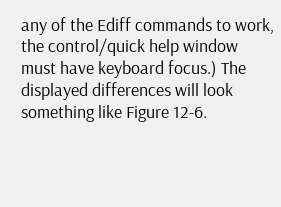any of the Ediff commands to work, the control/quick help window must have keyboard focus.) The displayed differences will look something like Figure 12-6.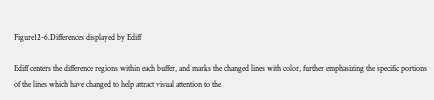Figure12-6.Differences displayed by Ediff

Ediff centers the difference regions within each buffer, and marks the changed lines with color, further emphasizing the specific portions of the lines which have changed to help attract visual attention to the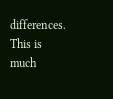differences. This is much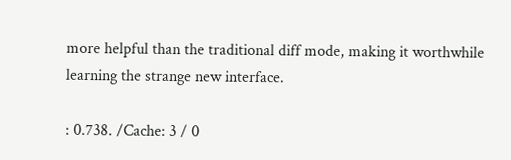more helpful than the traditional diff mode, making it worthwhile learning the strange new interface.

: 0.738. /Cache: 3 / 0